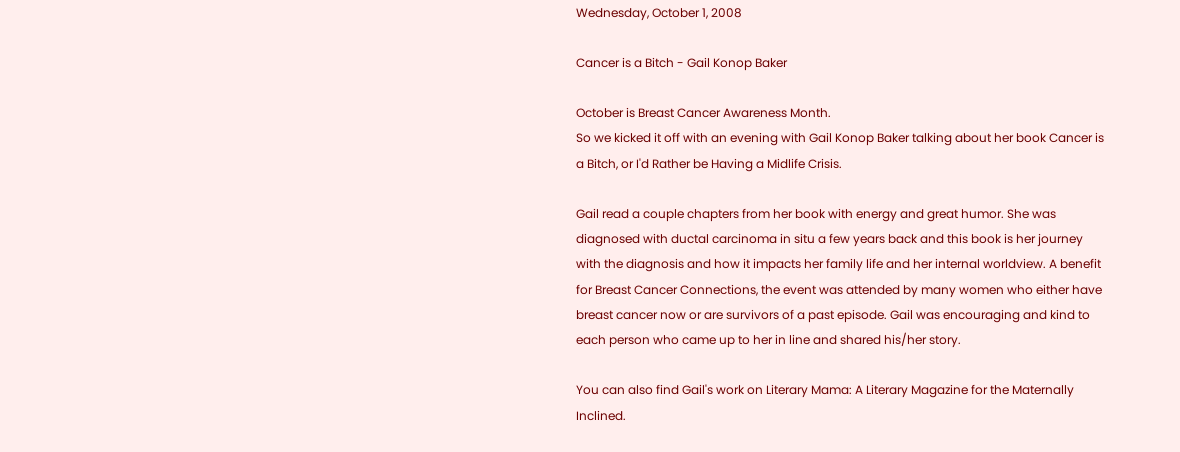Wednesday, October 1, 2008

Cancer is a Bitch - Gail Konop Baker

October is Breast Cancer Awareness Month.
So we kicked it off with an evening with Gail Konop Baker talking about her book Cancer is a Bitch, or I'd Rather be Having a Midlife Crisis.

Gail read a couple chapters from her book with energy and great humor. She was diagnosed with ductal carcinoma in situ a few years back and this book is her journey with the diagnosis and how it impacts her family life and her internal worldview. A benefit for Breast Cancer Connections, the event was attended by many women who either have breast cancer now or are survivors of a past episode. Gail was encouraging and kind to each person who came up to her in line and shared his/her story.

You can also find Gail's work on Literary Mama: A Literary Magazine for the Maternally Inclined.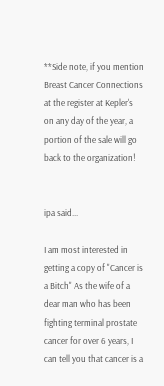**Side note, if you mention Breast Cancer Connections at the register at Kepler's on any day of the year, a portion of the sale will go back to the organization!


ipa said...

I am most interested in getting a copy of "Cancer is a Bitch" As the wife of a dear man who has been fighting terminal prostate cancer for over 6 years, I can tell you that cancer is a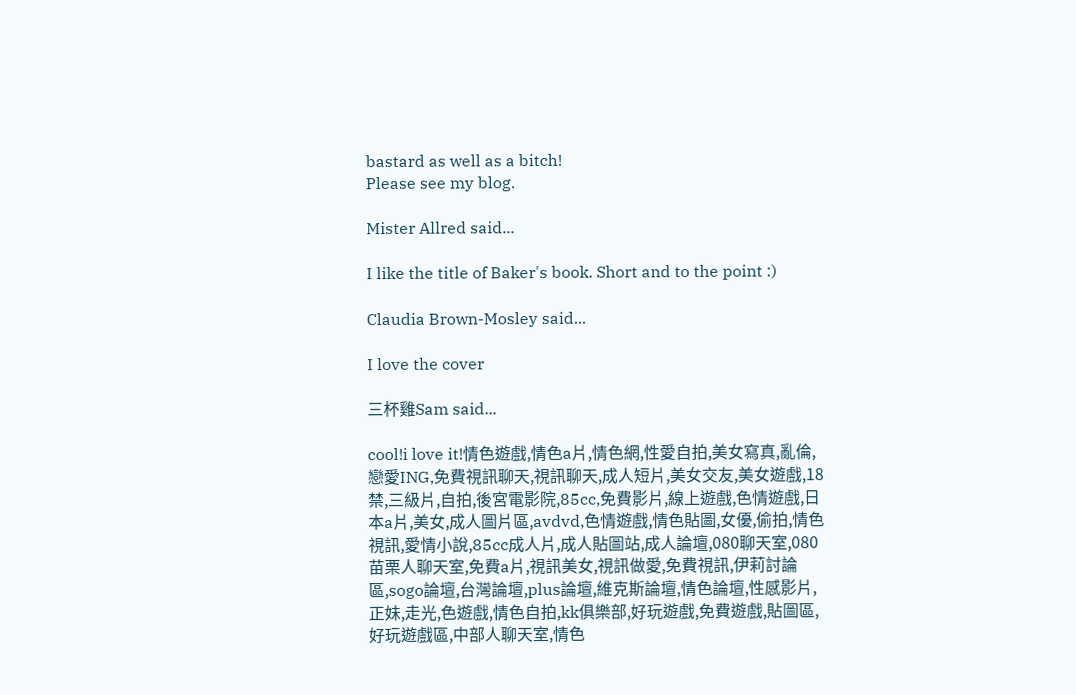bastard as well as a bitch!
Please see my blog.

Mister Allred said...

I like the title of Baker's book. Short and to the point :)

Claudia Brown-Mosley said...

I love the cover

三杯雞Sam said...

cool!i love it!情色遊戲,情色a片,情色網,性愛自拍,美女寫真,亂倫,戀愛ING,免費視訊聊天,視訊聊天,成人短片,美女交友,美女遊戲,18禁,三級片,自拍,後宮電影院,85cc,免費影片,線上遊戲,色情遊戲,日本a片,美女,成人圖片區,avdvd,色情遊戲,情色貼圖,女優,偷拍,情色視訊,愛情小說,85cc成人片,成人貼圖站,成人論壇,080聊天室,080苗栗人聊天室,免費a片,視訊美女,視訊做愛,免費視訊,伊莉討論區,sogo論壇,台灣論壇,plus論壇,維克斯論壇,情色論壇,性感影片,正妹,走光,色遊戲,情色自拍,kk俱樂部,好玩遊戲,免費遊戲,貼圖區,好玩遊戲區,中部人聊天室,情色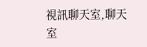視訊聊天室,聊天室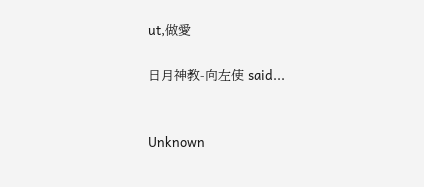ut,做愛

日月神教-向左使 said...


Unknown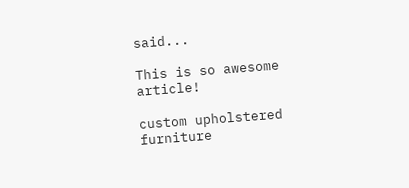said...

This is so awesome article!

custom upholstered furniture